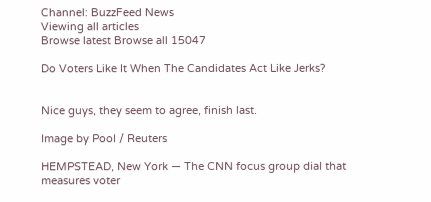Channel: BuzzFeed News
Viewing all articles
Browse latest Browse all 15047

Do Voters Like It When The Candidates Act Like Jerks?


Nice guys, they seem to agree, finish last.

Image by Pool / Reuters

HEMPSTEAD, New York — The CNN focus group dial that measures voter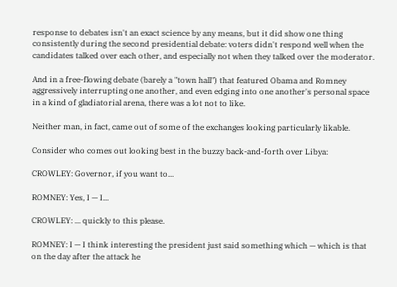response to debates isn't an exact science by any means, but it did show one thing consistently during the second presidential debate: voters didn't respond well when the candidates talked over each other, and especially not when they talked over the moderator.

And in a free-flowing debate (barely a "town hall") that featured Obama and Romney aggressively interrupting one another, and even edging into one another's personal space in a kind of gladiatorial arena, there was a lot not to like.

Neither man, in fact, came out of some of the exchanges looking particularly likable.

Consider who comes out looking best in the buzzy back-and-forth over Libya:

CROWLEY: Governor, if you want to...

ROMNEY: Yes, I — I...

CROWLEY: ... quickly to this please.

ROMNEY: I — I think interesting the president just said something which — which is that on the day after the attack he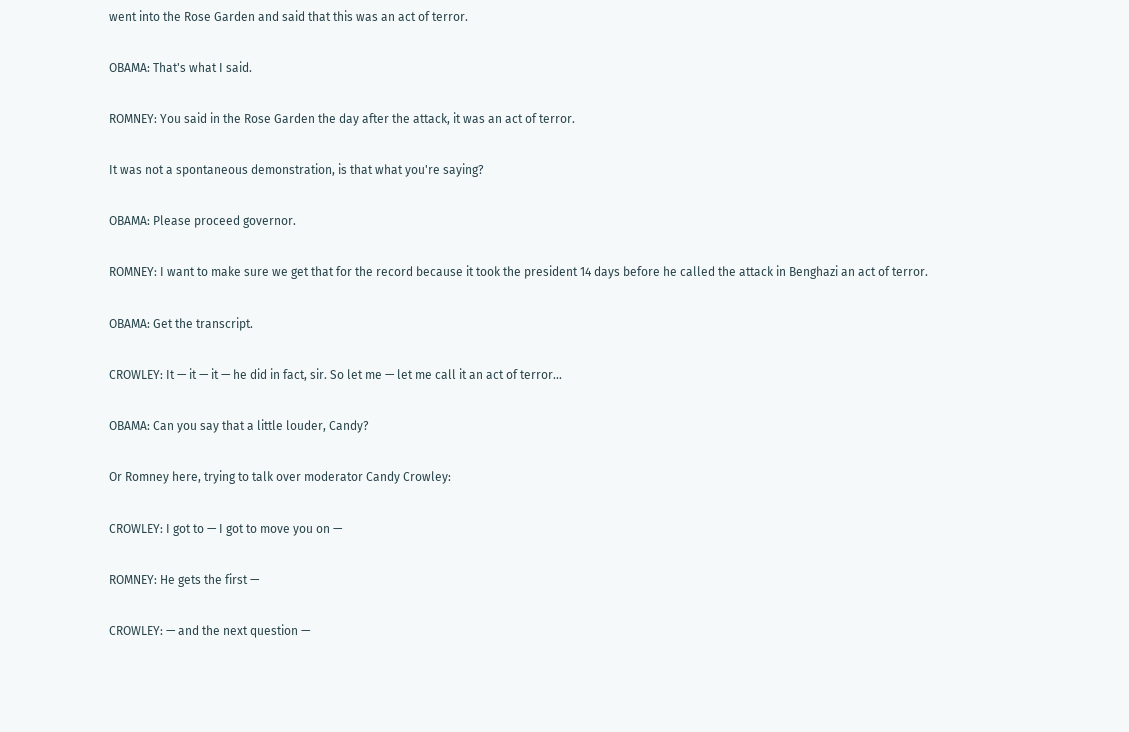went into the Rose Garden and said that this was an act of terror.

OBAMA: That's what I said.

ROMNEY: You said in the Rose Garden the day after the attack, it was an act of terror.

It was not a spontaneous demonstration, is that what you're saying?

OBAMA: Please proceed governor.

ROMNEY: I want to make sure we get that for the record because it took the president 14 days before he called the attack in Benghazi an act of terror.

OBAMA: Get the transcript.

CROWLEY: It — it — it — he did in fact, sir. So let me — let me call it an act of terror...

OBAMA: Can you say that a little louder, Candy?

Or Romney here, trying to talk over moderator Candy Crowley:

CROWLEY: I got to — I got to move you on —

ROMNEY: He gets the first —

CROWLEY: — and the next question —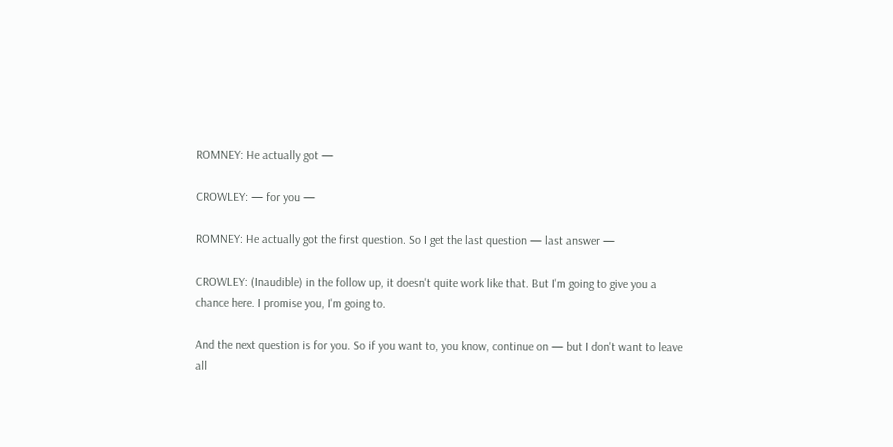ROMNEY: He actually got —

CROWLEY: — for you —

ROMNEY: He actually got the first question. So I get the last question — last answer —

CROWLEY: (Inaudible) in the follow up, it doesn't quite work like that. But I'm going to give you a chance here. I promise you, I'm going to.

And the next question is for you. So if you want to, you know, continue on — but I don't want to leave all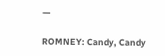—

ROMNEY: Candy, Candy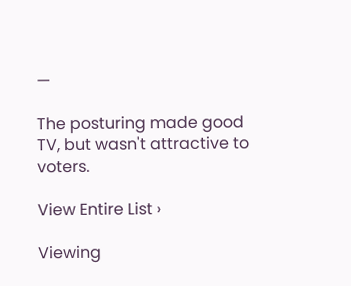—

The posturing made good TV, but wasn't attractive to voters.

View Entire List ›

Viewing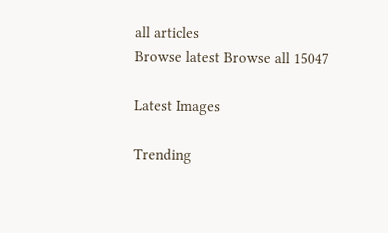all articles
Browse latest Browse all 15047

Latest Images

Trending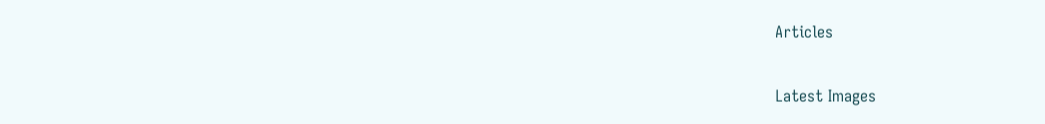Articles

Latest Images